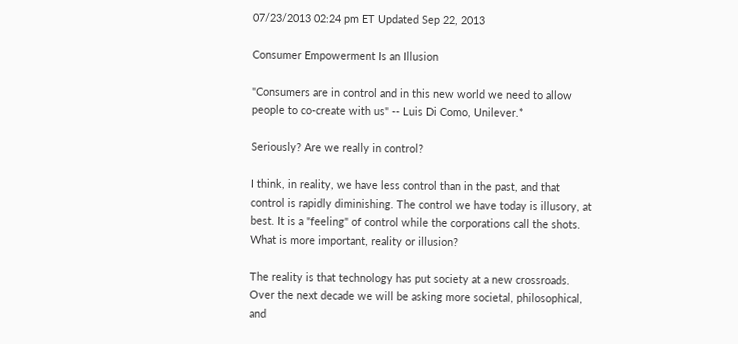07/23/2013 02:24 pm ET Updated Sep 22, 2013

Consumer Empowerment Is an Illusion

"Consumers are in control and in this new world we need to allow people to co-create with us" -- Luis Di Como, Unilever.*

Seriously? Are we really in control?

I think, in reality, we have less control than in the past, and that control is rapidly diminishing. The control we have today is illusory, at best. It is a "feeling" of control while the corporations call the shots. What is more important, reality or illusion?

The reality is that technology has put society at a new crossroads. Over the next decade we will be asking more societal, philosophical, and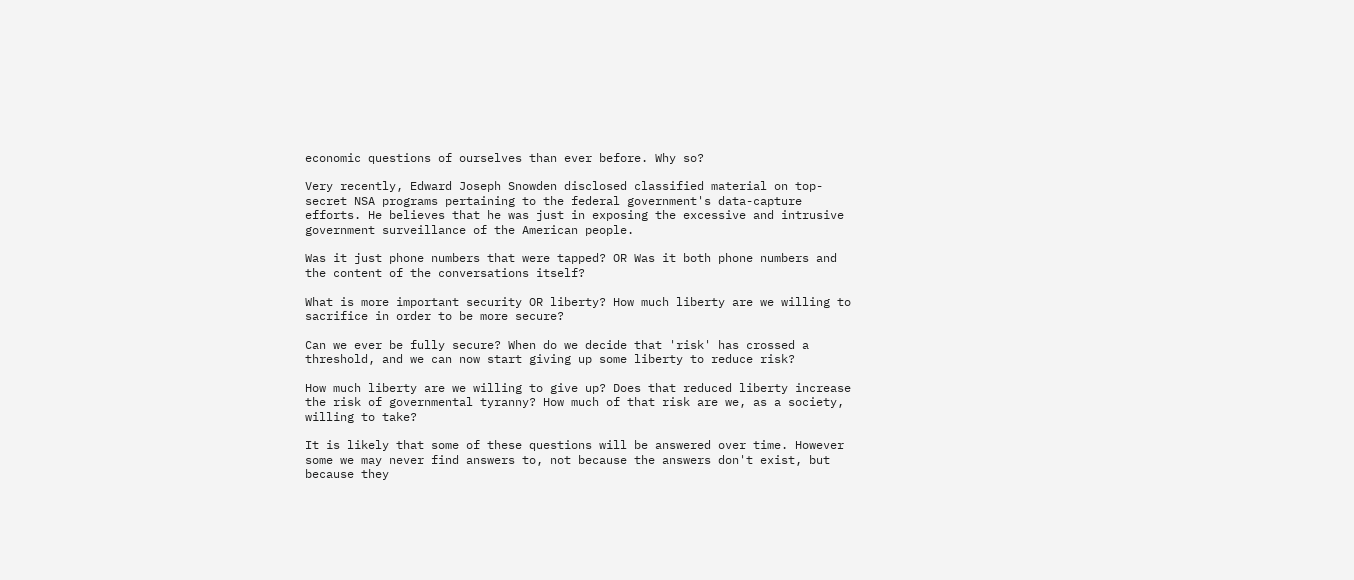economic questions of ourselves than ever before. Why so?

Very recently, Edward Joseph Snowden disclosed classified material on top-secret NSA programs pertaining to the federal government's data-capture efforts. He believes that he was just in exposing the excessive and intrusive government surveillance of the American people.

Was it just phone numbers that were tapped? OR Was it both phone numbers and the content of the conversations itself?

What is more important security OR liberty? How much liberty are we willing to sacrifice in order to be more secure?

Can we ever be fully secure? When do we decide that 'risk' has crossed a threshold, and we can now start giving up some liberty to reduce risk?

How much liberty are we willing to give up? Does that reduced liberty increase the risk of governmental tyranny? How much of that risk are we, as a society, willing to take?

It is likely that some of these questions will be answered over time. However some we may never find answers to, not because the answers don't exist, but because they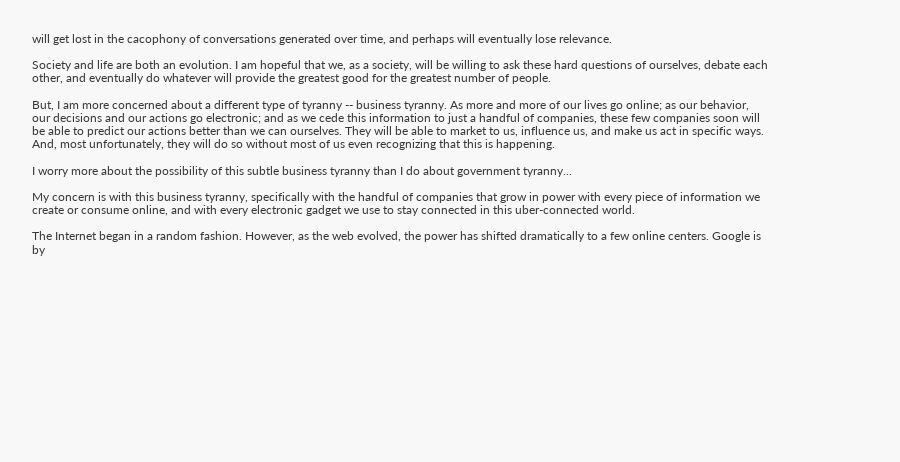will get lost in the cacophony of conversations generated over time, and perhaps will eventually lose relevance.

Society and life are both an evolution. I am hopeful that we, as a society, will be willing to ask these hard questions of ourselves, debate each other, and eventually do whatever will provide the greatest good for the greatest number of people.

But, I am more concerned about a different type of tyranny -- business tyranny. As more and more of our lives go online; as our behavior, our decisions and our actions go electronic; and as we cede this information to just a handful of companies, these few companies soon will be able to predict our actions better than we can ourselves. They will be able to market to us, influence us, and make us act in specific ways. And, most unfortunately, they will do so without most of us even recognizing that this is happening.

I worry more about the possibility of this subtle business tyranny than I do about government tyranny...

My concern is with this business tyranny, specifically with the handful of companies that grow in power with every piece of information we create or consume online, and with every electronic gadget we use to stay connected in this uber-connected world.

The Internet began in a random fashion. However, as the web evolved, the power has shifted dramatically to a few online centers. Google is by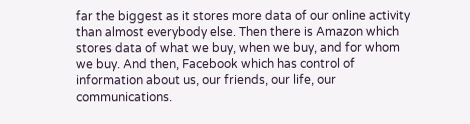far the biggest as it stores more data of our online activity than almost everybody else. Then there is Amazon which stores data of what we buy, when we buy, and for whom we buy. And then, Facebook which has control of information about us, our friends, our life, our communications.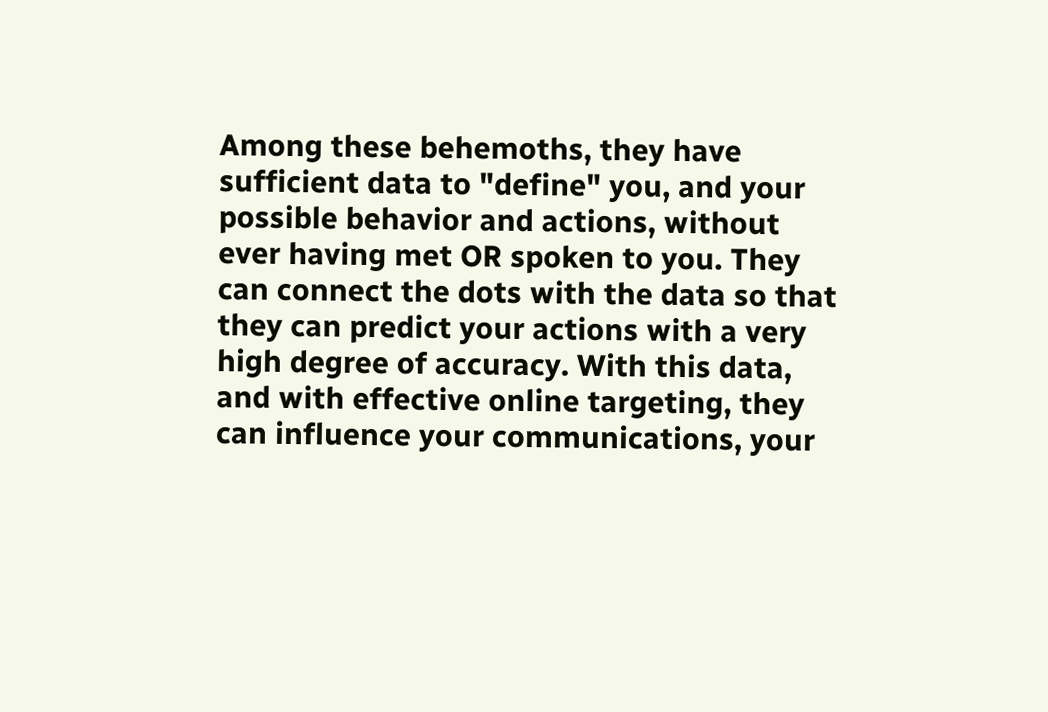Among these behemoths, they have sufficient data to "define" you, and your possible behavior and actions, without ever having met OR spoken to you. They can connect the dots with the data so that they can predict your actions with a very high degree of accuracy. With this data, and with effective online targeting, they can influence your communications, your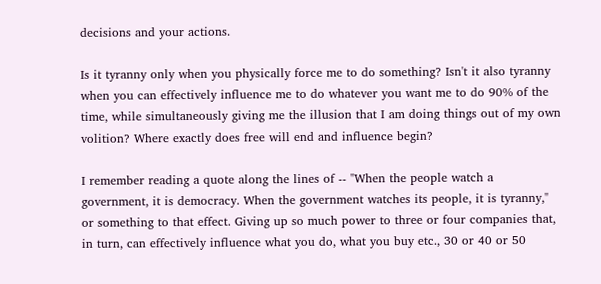decisions and your actions.

Is it tyranny only when you physically force me to do something? Isn't it also tyranny when you can effectively influence me to do whatever you want me to do 90% of the time, while simultaneously giving me the illusion that I am doing things out of my own volition? Where exactly does free will end and influence begin?

I remember reading a quote along the lines of -- "When the people watch a government, it is democracy. When the government watches its people, it is tyranny," or something to that effect. Giving up so much power to three or four companies that, in turn, can effectively influence what you do, what you buy etc., 30 or 40 or 50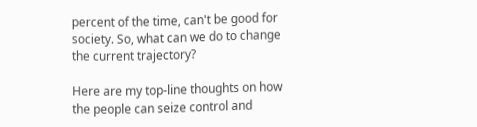percent of the time, can't be good for society. So, what can we do to change the current trajectory?

Here are my top-line thoughts on how the people can seize control and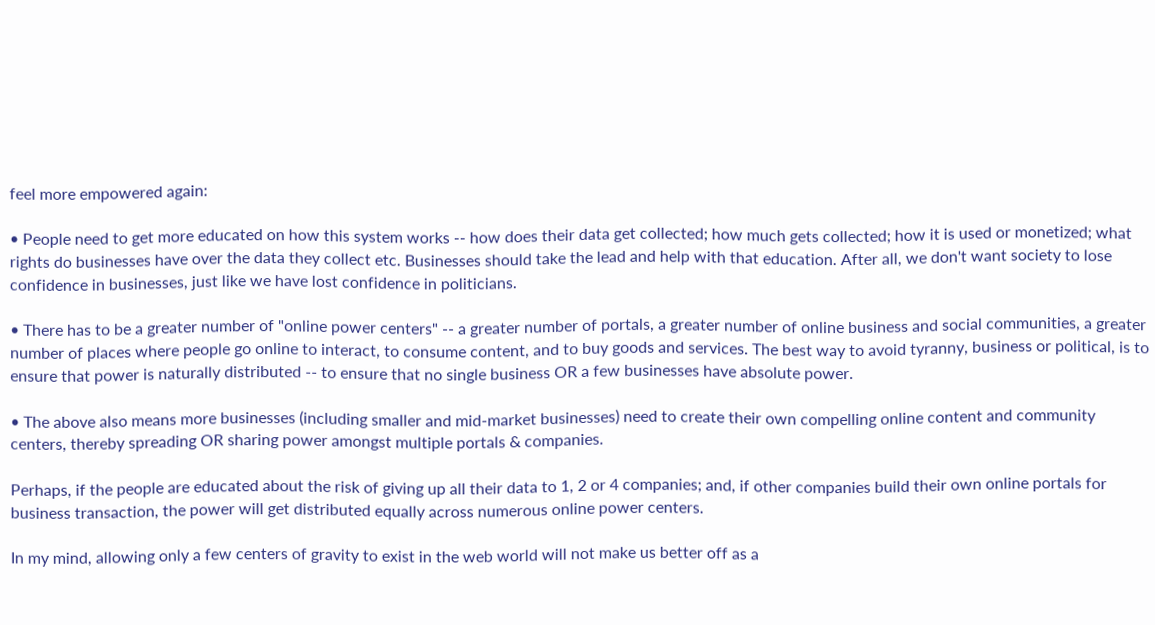feel more empowered again:

• People need to get more educated on how this system works -- how does their data get collected; how much gets collected; how it is used or monetized; what rights do businesses have over the data they collect etc. Businesses should take the lead and help with that education. After all, we don't want society to lose confidence in businesses, just like we have lost confidence in politicians.

• There has to be a greater number of "online power centers" -- a greater number of portals, a greater number of online business and social communities, a greater number of places where people go online to interact, to consume content, and to buy goods and services. The best way to avoid tyranny, business or political, is to ensure that power is naturally distributed -- to ensure that no single business OR a few businesses have absolute power.

• The above also means more businesses (including smaller and mid-market businesses) need to create their own compelling online content and community centers, thereby spreading OR sharing power amongst multiple portals & companies.

Perhaps, if the people are educated about the risk of giving up all their data to 1, 2 or 4 companies; and, if other companies build their own online portals for business transaction, the power will get distributed equally across numerous online power centers.

In my mind, allowing only a few centers of gravity to exist in the web world will not make us better off as a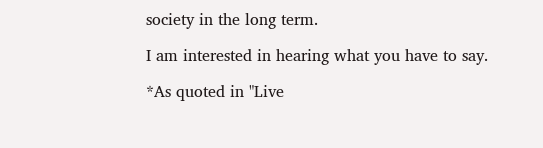society in the long term.

I am interested in hearing what you have to say.

*As quoted in "Live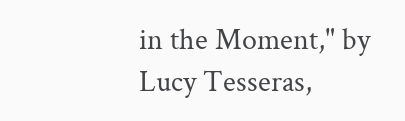in the Moment," by Lucy Tesseras,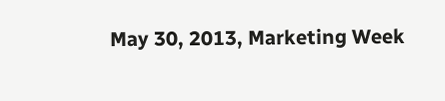May 30, 2013, Marketing Week